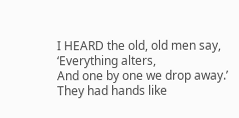I HEARD the old, old men say,
‘Everything alters,
And one by one we drop away.’
They had hands like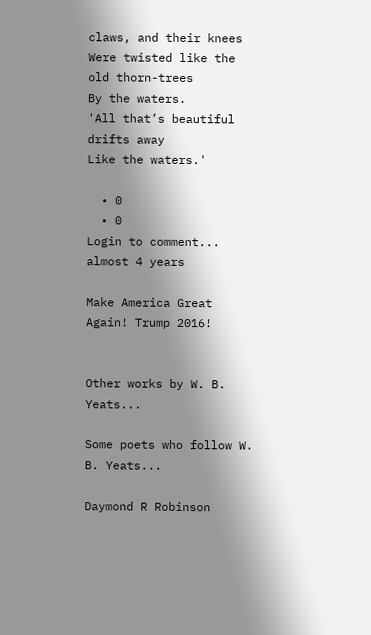claws, and their knees
Were twisted like the old thorn-trees
By the waters.
'All that’s beautiful drifts away
Like the waters.'

  • 0
  • 0
Login to comment...
almost 4 years

Make America Great Again! Trump 2016!


Other works by W. B. Yeats...

Some poets who follow W. B. Yeats...

Daymond R Robinson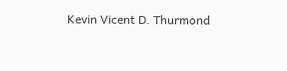Kevin Vicent D. Thurmond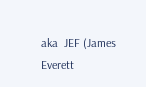aka  JEF (James Everett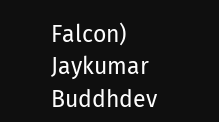Falcon) Jaykumar Buddhdev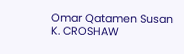Omar Qatamen Susan K. CROSHAW